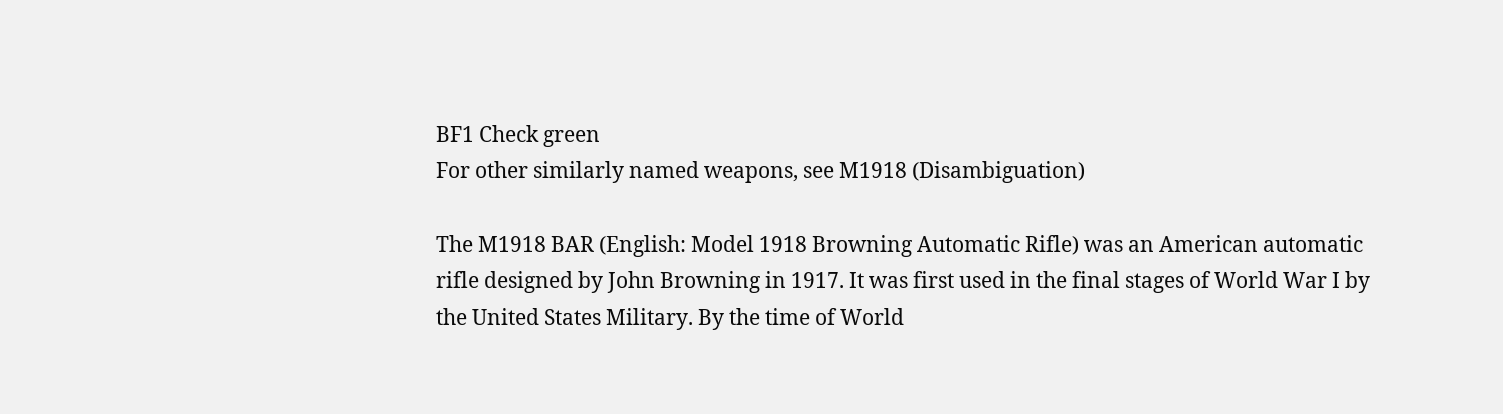BF1 Check green
For other similarly named weapons, see M1918 (Disambiguation)

The M1918 BAR (English: Model 1918 Browning Automatic Rifle) was an American automatic rifle designed by John Browning in 1917. It was first used in the final stages of World War I by the United States Military. By the time of World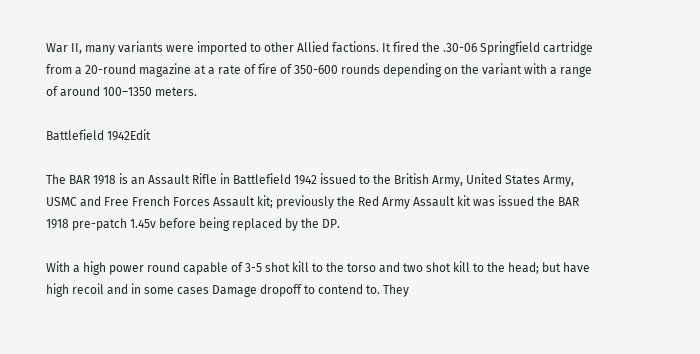War II, many variants were imported to other Allied factions. It fired the .30-06 Springfield cartridge from a 20-round magazine at a rate of fire of 350-600 rounds depending on the variant with a range of around 100–1350 meters.

Battlefield 1942Edit

The BAR 1918 is an Assault Rifle in Battlefield 1942 issued to the British Army, United States Army, USMC and Free French Forces Assault kit; previously the Red Army Assault kit was issued the BAR 1918 pre-patch 1.45v before being replaced by the DP.

With a high power round capable of 3-5 shot kill to the torso and two shot kill to the head; but have high recoil and in some cases Damage dropoff to contend to. They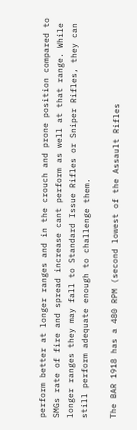perform better at longer ranges and in the crouch and prone position compared to SMGs rate of fire and spread increase cant perform as well at that range. While longer ranges they may fall to Standard Issue Rifles or Sniper Rifles, they can still perform adequate enough to challenge them.

The BAR 1918 has a 480 RPM (second lowest of the Assault Rifles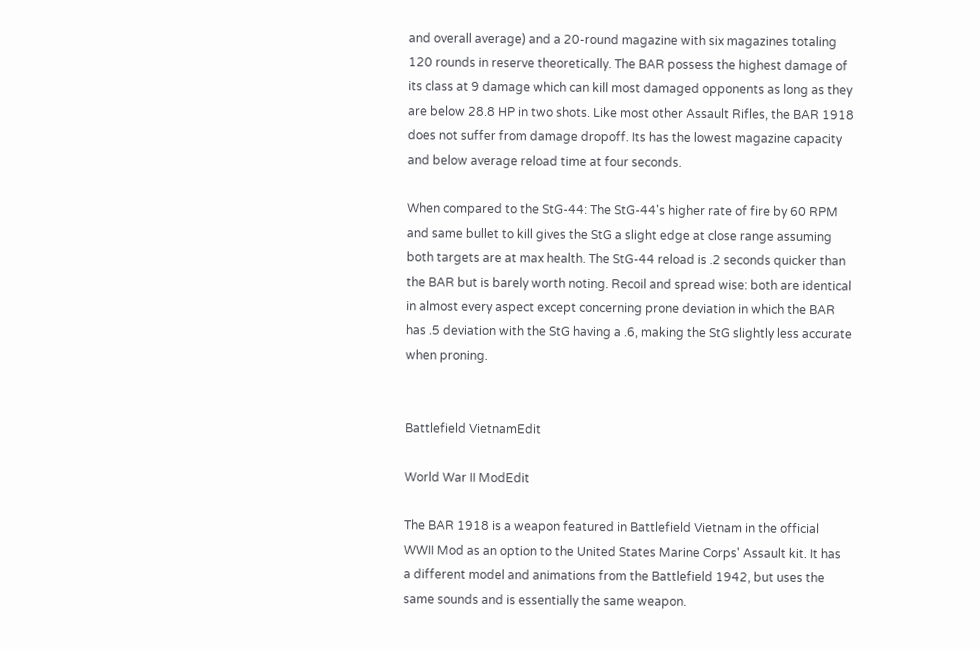and overall average) and a 20-round magazine with six magazines totaling 120 rounds in reserve theoretically. The BAR possess the highest damage of its class at 9 damage which can kill most damaged opponents as long as they are below 28.8 HP in two shots. Like most other Assault Rifles, the BAR 1918 does not suffer from damage dropoff. Its has the lowest magazine capacity and below average reload time at four seconds.

When compared to the StG-44: The StG-44's higher rate of fire by 60 RPM and same bullet to kill gives the StG a slight edge at close range assuming both targets are at max health. The StG-44 reload is .2 seconds quicker than the BAR but is barely worth noting. Recoil and spread wise: both are identical in almost every aspect except concerning prone deviation in which the BAR has .5 deviation with the StG having a .6, making the StG slightly less accurate when proning.


Battlefield VietnamEdit

World War II ModEdit

The BAR 1918 is a weapon featured in Battlefield Vietnam in the official WWII Mod as an option to the United States Marine Corps' Assault kit. It has a different model and animations from the Battlefield 1942, but uses the same sounds and is essentially the same weapon.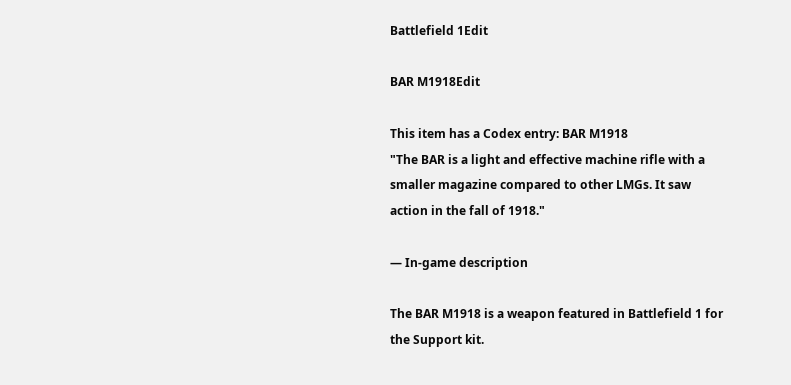Battlefield 1Edit

BAR M1918Edit

This item has a Codex entry: BAR M1918
"The BAR is a light and effective machine rifle with a smaller magazine compared to other LMGs. It saw action in the fall of 1918."

— In-game description

The BAR M1918 is a weapon featured in Battlefield 1 for the Support kit.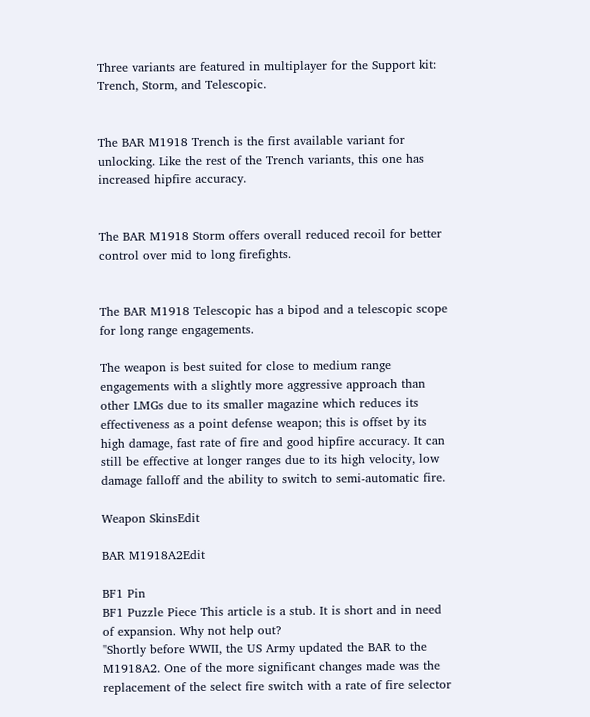Three variants are featured in multiplayer for the Support kit: Trench, Storm, and Telescopic.


The BAR M1918 Trench is the first available variant for unlocking. Like the rest of the Trench variants, this one has increased hipfire accuracy.


The BAR M1918 Storm offers overall reduced recoil for better control over mid to long firefights.


The BAR M1918 Telescopic has a bipod and a telescopic scope for long range engagements.

The weapon is best suited for close to medium range engagements with a slightly more aggressive approach than other LMGs due to its smaller magazine which reduces its effectiveness as a point defense weapon; this is offset by its high damage, fast rate of fire and good hipfire accuracy. It can still be effective at longer ranges due to its high velocity, low damage falloff and the ability to switch to semi-automatic fire.

Weapon SkinsEdit

BAR M1918A2Edit

BF1 Pin
BF1 Puzzle Piece This article is a stub. It is short and in need of expansion. Why not help out?
"Shortly before WWII, the US Army updated the BAR to the M1918A2. One of the more significant changes made was the replacement of the select fire switch with a rate of fire selector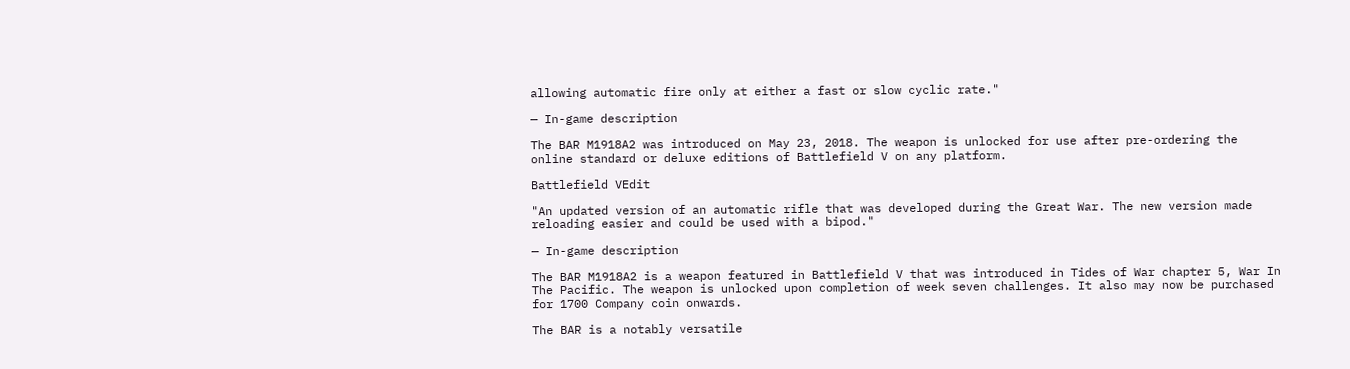allowing automatic fire only at either a fast or slow cyclic rate."

— In-game description

The BAR M1918A2 was introduced on May 23, 2018. The weapon is unlocked for use after pre-ordering the online standard or deluxe editions of Battlefield V on any platform.

Battlefield VEdit

"An updated version of an automatic rifle that was developed during the Great War. The new version made reloading easier and could be used with a bipod."

— In-game description

The BAR M1918A2 is a weapon featured in Battlefield V that was introduced in Tides of War chapter 5, War In The Pacific. The weapon is unlocked upon completion of week seven challenges. It also may now be purchased for 1700 Company coin onwards.

The BAR is a notably versatile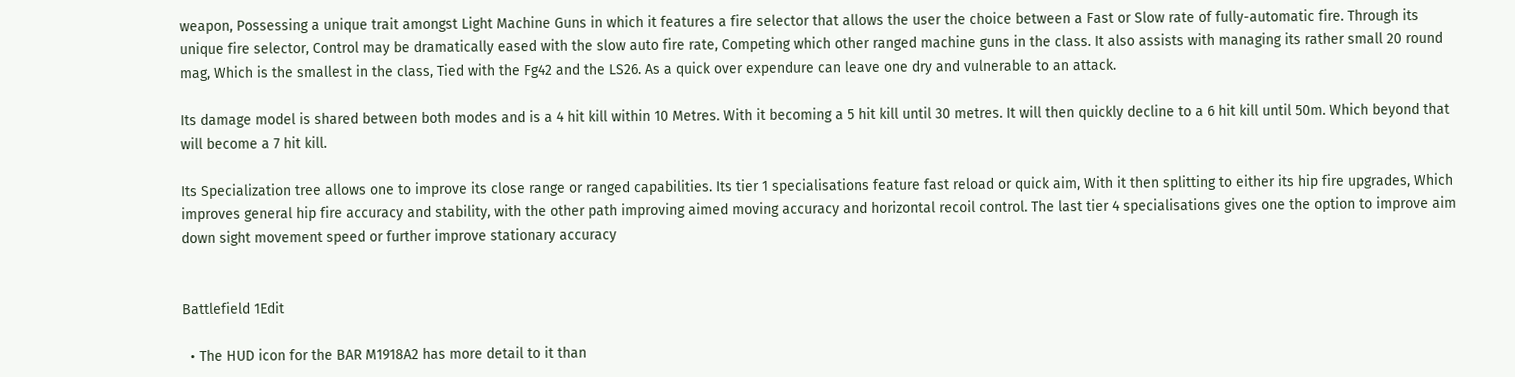weapon, Possessing a unique trait amongst Light Machine Guns in which it features a fire selector that allows the user the choice between a Fast or Slow rate of fully-automatic fire. Through its unique fire selector, Control may be dramatically eased with the slow auto fire rate, Competing which other ranged machine guns in the class. It also assists with managing its rather small 20 round mag, Which is the smallest in the class, Tied with the Fg42 and the LS26. As a quick over expendure can leave one dry and vulnerable to an attack.

Its damage model is shared between both modes and is a 4 hit kill within 10 Metres. With it becoming a 5 hit kill until 30 metres. It will then quickly decline to a 6 hit kill until 50m. Which beyond that will become a 7 hit kill.

Its Specialization tree allows one to improve its close range or ranged capabilities. Its tier 1 specialisations feature fast reload or quick aim, With it then splitting to either its hip fire upgrades, Which improves general hip fire accuracy and stability, with the other path improving aimed moving accuracy and horizontal recoil control. The last tier 4 specialisations gives one the option to improve aim down sight movement speed or further improve stationary accuracy


Battlefield 1Edit

  • The HUD icon for the BAR M1918A2 has more detail to it than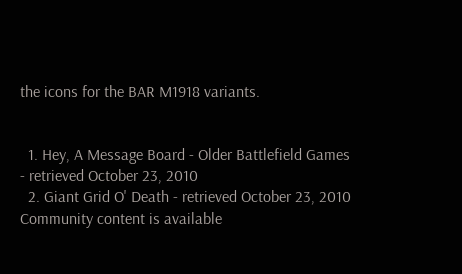the icons for the BAR M1918 variants.


  1. Hey, A Message Board - Older Battlefield Games - retrieved October 23, 2010
  2. Giant Grid O' Death - retrieved October 23, 2010
Community content is available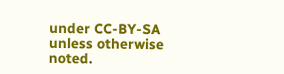under CC-BY-SA unless otherwise noted.